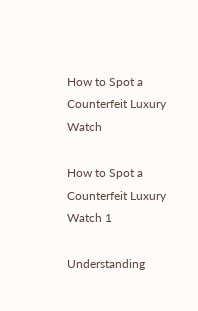How to Spot a Counterfeit Luxury Watch

How to Spot a Counterfeit Luxury Watch 1

Understanding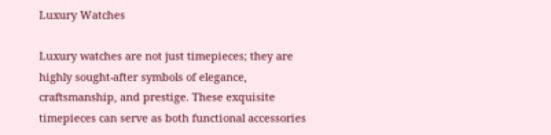Luxury Watches

Luxury watches are not just timepieces; they are highly sought-after symbols of elegance, craftsmanship, and prestige. These exquisite timepieces can serve as both functional accessories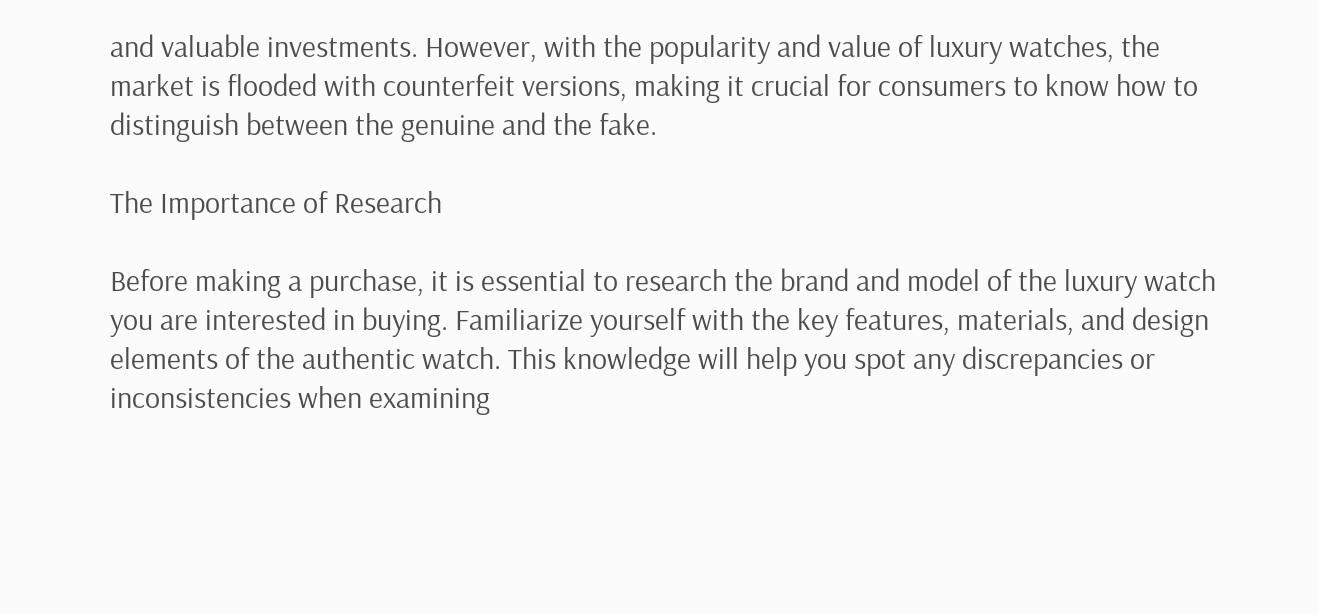and valuable investments. However, with the popularity and value of luxury watches, the market is flooded with counterfeit versions, making it crucial for consumers to know how to distinguish between the genuine and the fake.

The Importance of Research

Before making a purchase, it is essential to research the brand and model of the luxury watch you are interested in buying. Familiarize yourself with the key features, materials, and design elements of the authentic watch. This knowledge will help you spot any discrepancies or inconsistencies when examining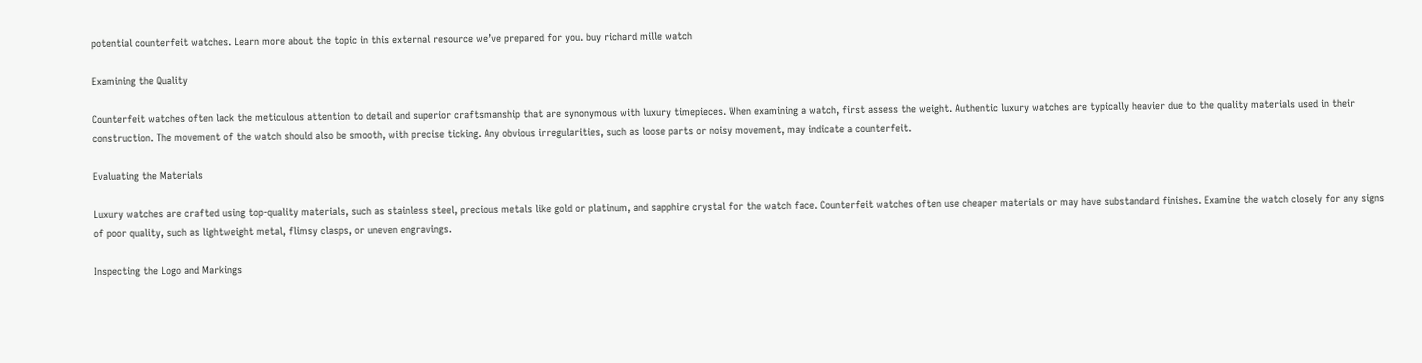potential counterfeit watches. Learn more about the topic in this external resource we’ve prepared for you. buy richard mille watch

Examining the Quality

Counterfeit watches often lack the meticulous attention to detail and superior craftsmanship that are synonymous with luxury timepieces. When examining a watch, first assess the weight. Authentic luxury watches are typically heavier due to the quality materials used in their construction. The movement of the watch should also be smooth, with precise ticking. Any obvious irregularities, such as loose parts or noisy movement, may indicate a counterfeit.

Evaluating the Materials

Luxury watches are crafted using top-quality materials, such as stainless steel, precious metals like gold or platinum, and sapphire crystal for the watch face. Counterfeit watches often use cheaper materials or may have substandard finishes. Examine the watch closely for any signs of poor quality, such as lightweight metal, flimsy clasps, or uneven engravings.

Inspecting the Logo and Markings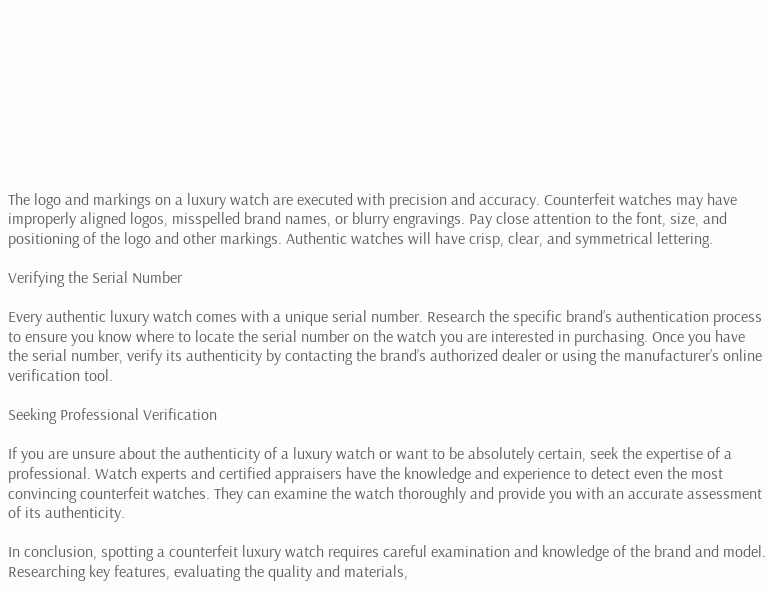The logo and markings on a luxury watch are executed with precision and accuracy. Counterfeit watches may have improperly aligned logos, misspelled brand names, or blurry engravings. Pay close attention to the font, size, and positioning of the logo and other markings. Authentic watches will have crisp, clear, and symmetrical lettering.

Verifying the Serial Number

Every authentic luxury watch comes with a unique serial number. Research the specific brand’s authentication process to ensure you know where to locate the serial number on the watch you are interested in purchasing. Once you have the serial number, verify its authenticity by contacting the brand’s authorized dealer or using the manufacturer’s online verification tool.

Seeking Professional Verification

If you are unsure about the authenticity of a luxury watch or want to be absolutely certain, seek the expertise of a professional. Watch experts and certified appraisers have the knowledge and experience to detect even the most convincing counterfeit watches. They can examine the watch thoroughly and provide you with an accurate assessment of its authenticity.

In conclusion, spotting a counterfeit luxury watch requires careful examination and knowledge of the brand and model. Researching key features, evaluating the quality and materials,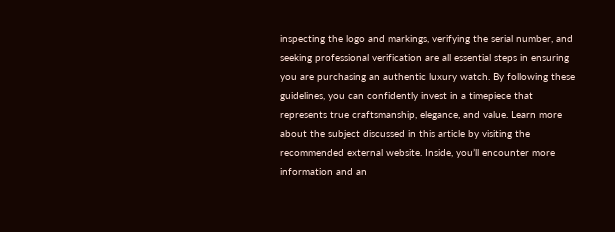inspecting the logo and markings, verifying the serial number, and seeking professional verification are all essential steps in ensuring you are purchasing an authentic luxury watch. By following these guidelines, you can confidently invest in a timepiece that represents true craftsmanship, elegance, and value. Learn more about the subject discussed in this article by visiting the recommended external website. Inside, you’ll encounter more information and an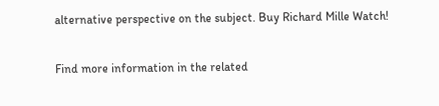alternative perspective on the subject. Buy Richard Mille Watch!

Find more information in the related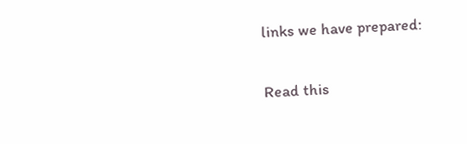links we have prepared:

Read this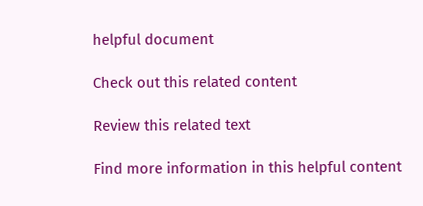helpful document

Check out this related content

Review this related text

Find more information in this helpful content